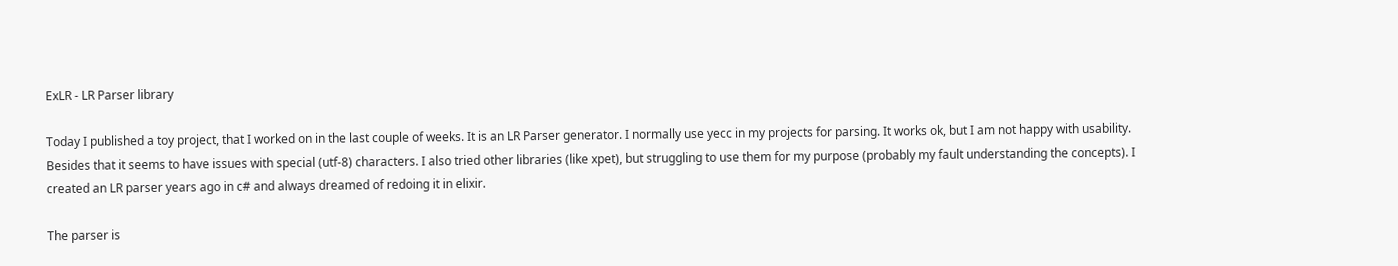ExLR - LR Parser library

Today I published a toy project, that I worked on in the last couple of weeks. It is an LR Parser generator. I normally use yecc in my projects for parsing. It works ok, but I am not happy with usability. Besides that it seems to have issues with special (utf-8) characters. I also tried other libraries (like xpet), but struggling to use them for my purpose (probably my fault understanding the concepts). I created an LR parser years ago in c# and always dreamed of redoing it in elixir.

The parser is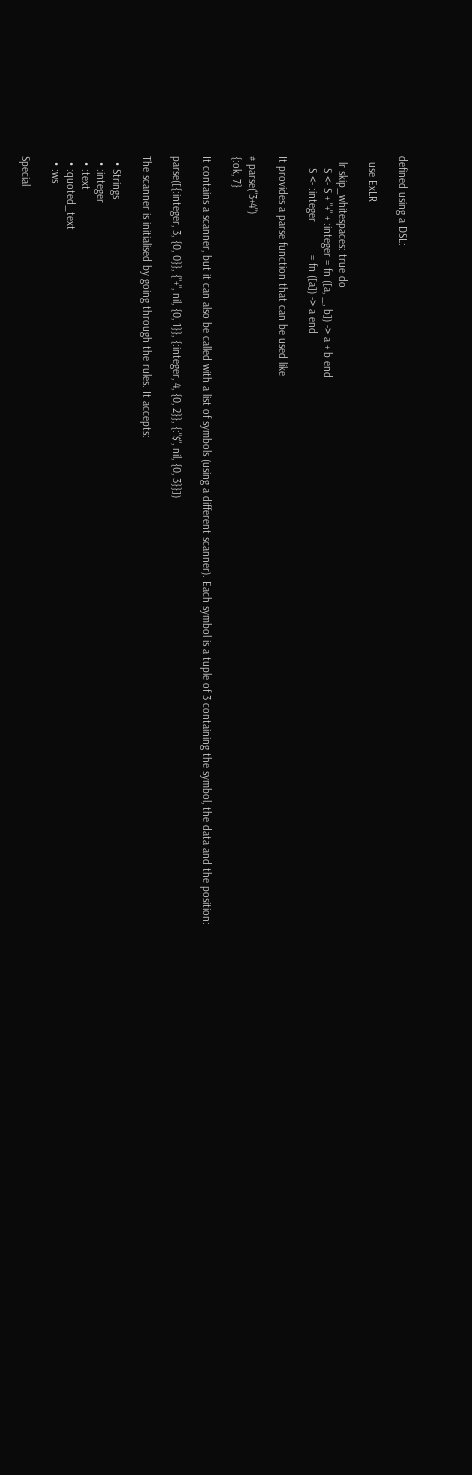defined using a DSL:

  use ExLR

  lr skip_whitespaces: true do
    S <- S + "+" + :integer = fn ([a, _, b]) -> a + b end
    S <- :integer           = fn ([a]) -> a end

It provides a parse function that can be used like

# parse("3+4")
{:ok, 7}

It contains a scanner, but it can also be called with a list of symbols (using a different scanner). Each symbol is a tuple of 3 containing the symbol, the data and the position:

parse([{:integer, 3, {0, 0}}, {"+", nil, {0, 1}}, {:integer, 4, {0, 2}}, {:"$", nil, {0, 3}}])

The scanner is initialised by going through the rules. It accepts:

  • Strings
  • :integer
  • :text
  • :quoted_text
  • :ws

Special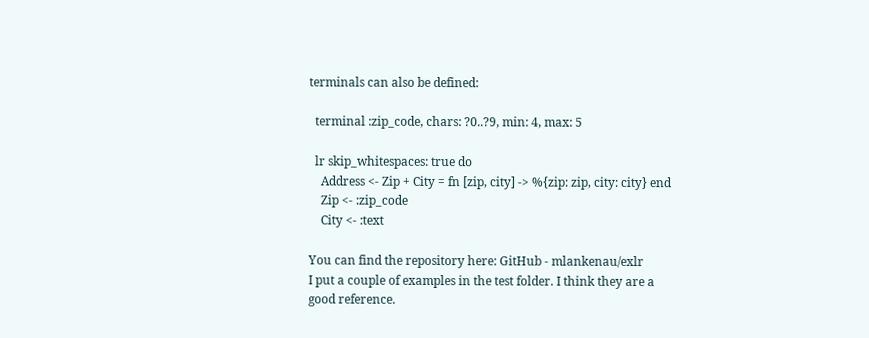terminals can also be defined:

  terminal :zip_code, chars: ?0..?9, min: 4, max: 5

  lr skip_whitespaces: true do
    Address <- Zip + City = fn [zip, city] -> %{zip: zip, city: city} end
    Zip <- :zip_code
    City <- :text

You can find the repository here: GitHub - mlankenau/exlr
I put a couple of examples in the test folder. I think they are a good reference.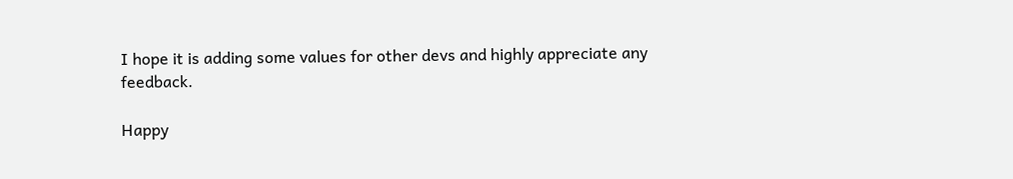I hope it is adding some values for other devs and highly appreciate any feedback.

Happy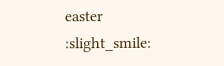easter :slight_smile: